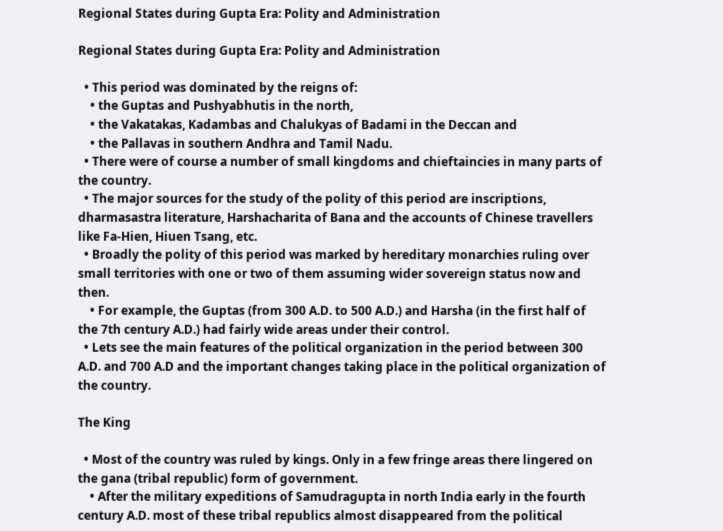Regional States during Gupta Era: Polity and Administration

Regional States during Gupta Era: Polity and Administration

  • This period was dominated by the reigns of:
    • the Guptas and Pushyabhutis in the north,
    • the Vakatakas, Kadambas and Chalukyas of Badami in the Deccan and
    • the Pallavas in southern Andhra and Tamil Nadu.
  • There were of course a number of small kingdoms and chieftaincies in many parts of the country.
  • The major sources for the study of the polity of this period are inscriptions, dharmasastra literature, Harshacharita of Bana and the accounts of Chinese travellers like Fa-Hien, Hiuen Tsang, etc.
  • Broadly the polity of this period was marked by hereditary monarchies ruling over small territories with one or two of them assuming wider sovereign status now and then.
    • For example, the Guptas (from 300 A.D. to 500 A.D.) and Harsha (in the first half of the 7th century A.D.) had fairly wide areas under their control.
  • Lets see the main features of the political organization in the period between 300 A.D. and 700 A.D and the important changes taking place in the political organization of the country.

The King

  • Most of the country was ruled by kings. Only in a few fringe areas there lingered on the gana (tribal republic) form of government.
    • After the military expeditions of Samudragupta in north India early in the fourth century A.D. most of these tribal republics almost disappeared from the political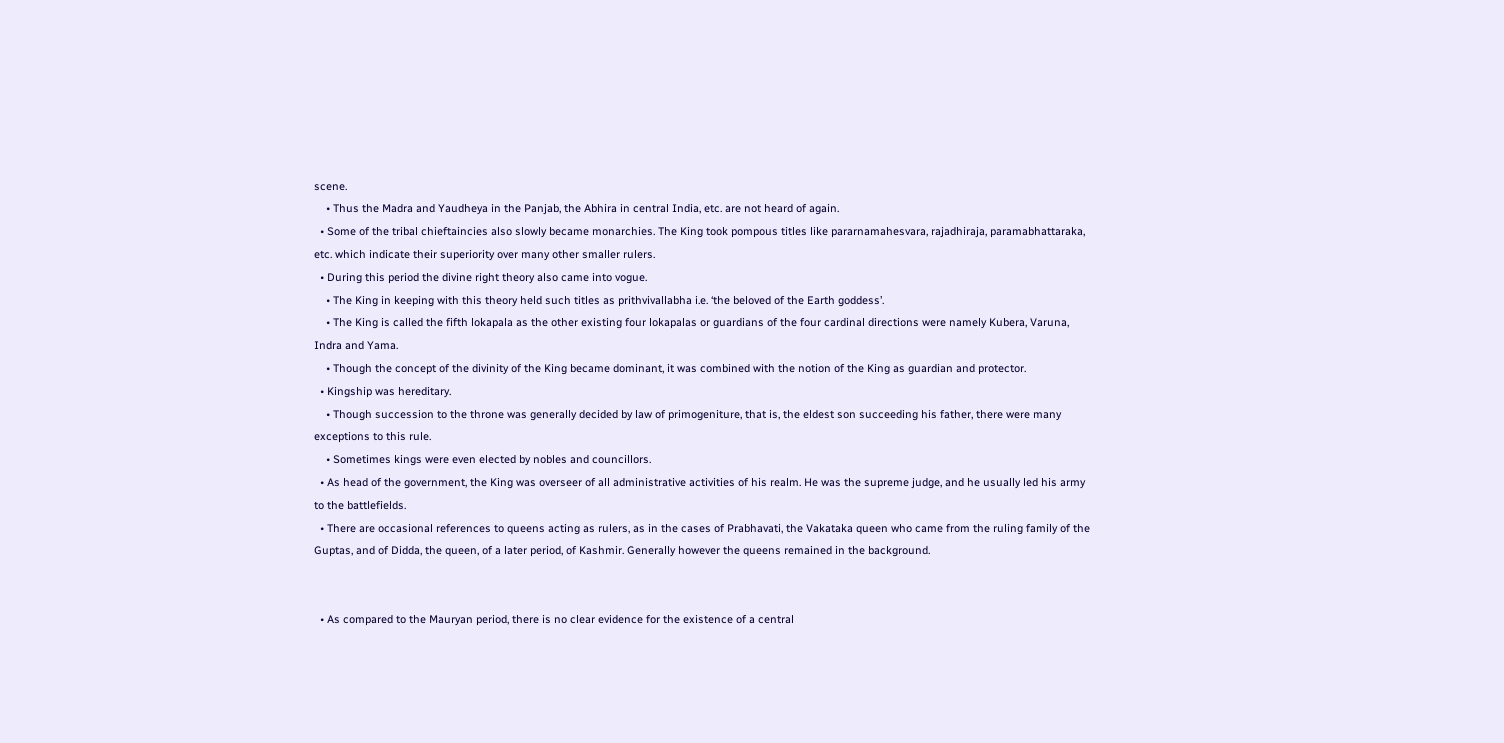scene.
    • Thus the Madra and Yaudheya in the Panjab, the Abhira in central India, etc. are not heard of again.
  • Some of the tribal chieftaincies also slowly became monarchies. The King took pompous titles like pararnamahesvara, rajadhiraja, paramabhattaraka, etc. which indicate their superiority over many other smaller rulers.
  • During this period the divine right theory also came into vogue.
    • The King in keeping with this theory held such titles as prithvivallabha i.e. ‘the beloved of the Earth goddess’.
    • The King is called the fifth lokapala as the other existing four lokapalas or guardians of the four cardinal directions were namely Kubera, Varuna, Indra and Yama.
    • Though the concept of the divinity of the King became dominant, it was combined with the notion of the King as guardian and protector.
  • Kingship was hereditary.
    • Though succession to the throne was generally decided by law of primogeniture, that is, the eldest son succeeding his father, there were many exceptions to this rule.
    • Sometimes kings were even elected by nobles and councillors.
  • As head of the government, the King was overseer of all administrative activities of his realm. He was the supreme judge, and he usually led his army to the battlefields.
  • There are occasional references to queens acting as rulers, as in the cases of Prabhavati, the Vakataka queen who came from the ruling family of the Guptas, and of Didda, the queen, of a later period, of Kashmir. Generally however the queens remained in the background.


  • As compared to the Mauryan period, there is no clear evidence for the existence of a central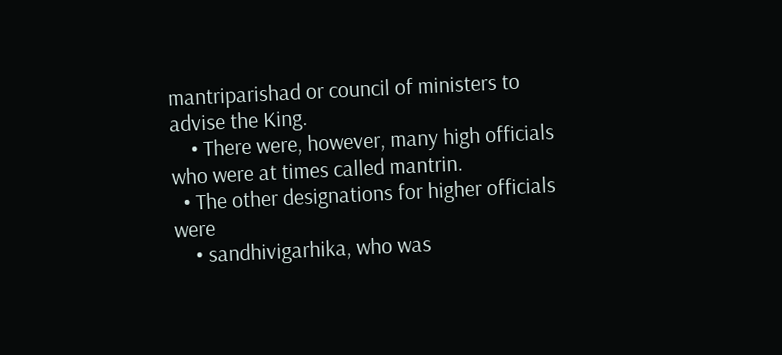mantriparishad or council of ministers to advise the King.
    • There were, however, many high officials who were at times called mantrin.
  • The other designations for higher officials were
    • sandhivigarhika, who was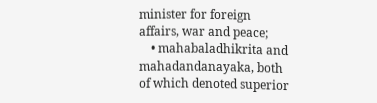minister for foreign affairs, war and peace;
    • mahabaladhikrita and mahadandanayaka, both of which denoted superior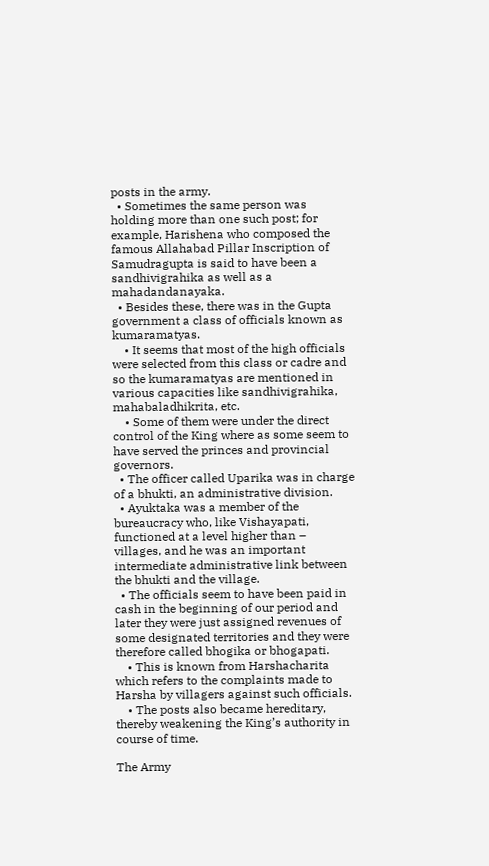posts in the army.
  • Sometimes the same person was holding more than one such post; for example, Harishena who composed the famous Allahabad Pillar Inscription of Samudragupta is said to have been a sandhivigrahika as well as a mahadandanayaka.
  • Besides these, there was in the Gupta government a class of officials known as kumaramatyas.
    • It seems that most of the high officials were selected from this class or cadre and so the kumaramatyas are mentioned in various capacities like sandhivigrahika, mahabaladhikrita, etc.
    • Some of them were under the direct control of the King where as some seem to have served the princes and provincial governors.
  • The officer called Uparika was in charge of a bhukti, an administrative division.
  • Ayuktaka was a member of the bureaucracy who, like Vishayapati, functioned at a level higher than – villages, and he was an important intermediate administrative link between the bhukti and the village.
  • The officials seem to have been paid in cash in the beginning of our period and later they were just assigned revenues of some designated territories and they were therefore called bhogika or bhogapati.
    • This is known from Harshacharita which refers to the complaints made to Harsha by villagers against such officials.
    • The posts also became hereditary, thereby weakening the King’s authority in course of time.

The Army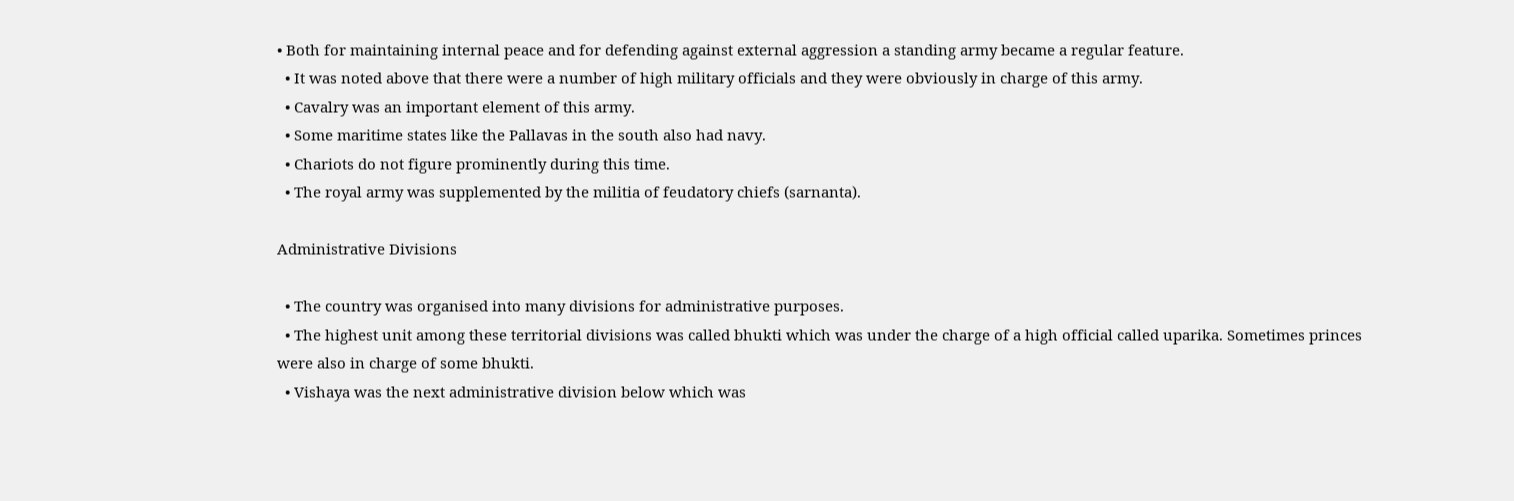• Both for maintaining internal peace and for defending against external aggression a standing army became a regular feature.
  • It was noted above that there were a number of high military officials and they were obviously in charge of this army.
  • Cavalry was an important element of this army.
  • Some maritime states like the Pallavas in the south also had navy.
  • Chariots do not figure prominently during this time.
  • The royal army was supplemented by the militia of feudatory chiefs (sarnanta).

Administrative Divisions

  • The country was organised into many divisions for administrative purposes.
  • The highest unit among these territorial divisions was called bhukti which was under the charge of a high official called uparika. Sometimes princes were also in charge of some bhukti.
  • Vishaya was the next administrative division below which was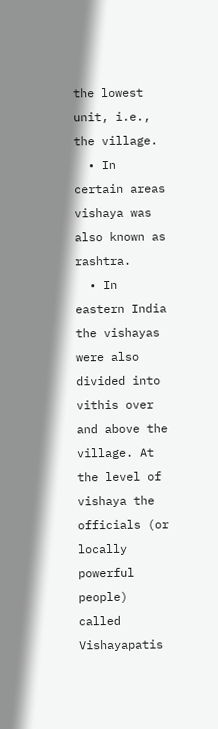the lowest unit, i.e., the village.
  • In certain areas vishaya was also known as rashtra.
  • In eastern India the vishayas were also divided into vithis over and above the village. At the level of vishaya the officials (or locally powerful people) called Vishayapatis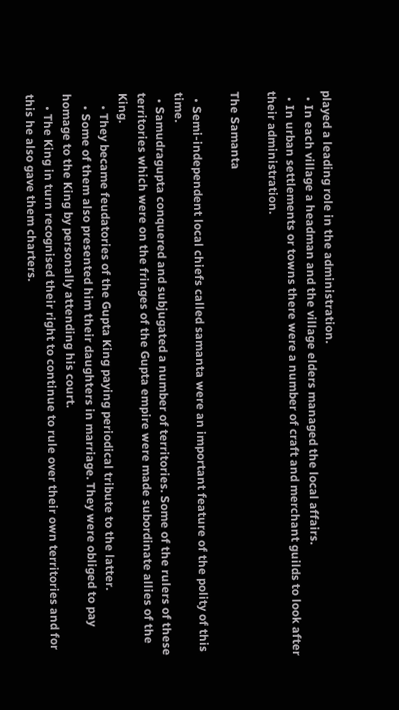played a leading role in the administration.
  • In each village a headman and the village elders managed the local affairs.
  • In urban settlements or towns there were a number of craft and merchant guilds to look after their administration.

The Samanta

  • Semi-independent local chiefs called samanta were an important feature of the polity of this time.
  • Samudragupta conquered and subjugated a number of territories. Some of the rulers of these territories which were on the fringes of the Gupta empire were made subordinate allies of the King.
    • They became feudatories of the Gupta King paying periodical tribute to the latter.
    • Some of them also presented him their daughters in marriage. They were obliged to pay homage to the King by personally attending his court.
    • The King in turn recognised their right to continue to rule over their own territories and for this he also gave them charters.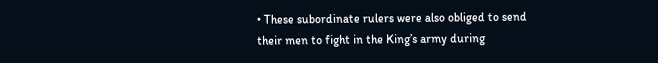• These subordinate rulers were also obliged to send their men to fight in the King’s army during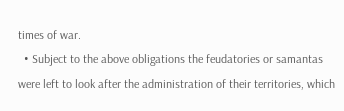times of war.
  • Subject to the above obligations the feudatories or samantas were left to look after the administration of their territories, which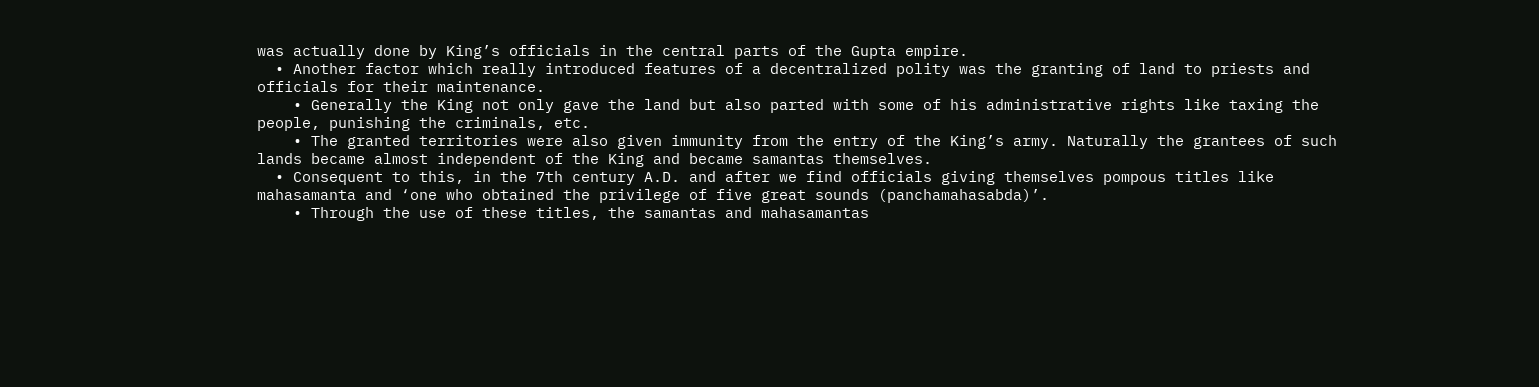was actually done by King’s officials in the central parts of the Gupta empire.
  • Another factor which really introduced features of a decentralized polity was the granting of land to priests and officials for their maintenance.
    • Generally the King not only gave the land but also parted with some of his administrative rights like taxing the people, punishing the criminals, etc.
    • The granted territories were also given immunity from the entry of the King’s army. Naturally the grantees of such lands became almost independent of the King and became samantas themselves.
  • Consequent to this, in the 7th century A.D. and after we find officials giving themselves pompous titles like mahasamanta and ‘one who obtained the privilege of five great sounds (panchamahasabda)’.
    • Through the use of these titles, the samantas and mahasamantas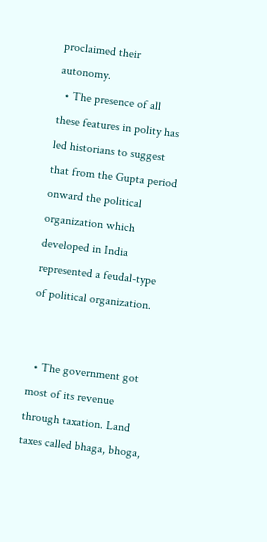proclaimed their autonomy.
  • The presence of all these features in polity has led historians to suggest that from the Gupta period onward the political organization which developed in India represented a feudal-type of political organization.


  • The government got most of its revenue through taxation. Land taxes called bhaga, bhoga,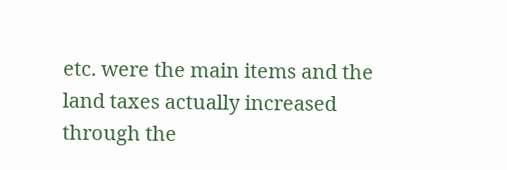etc. were the main items and the land taxes actually increased through the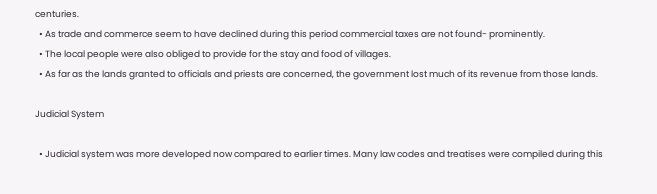centuries.
  • As trade and commerce seem to have declined during this period commercial taxes are not found- prominently.
  • The local people were also obliged to provide for the stay and food of villages.
  • As far as the lands granted to officials and priests are concerned, the government lost much of its revenue from those lands.

Judicial System

  • Judicial system was more developed now compared to earlier times. Many law codes and treatises were compiled during this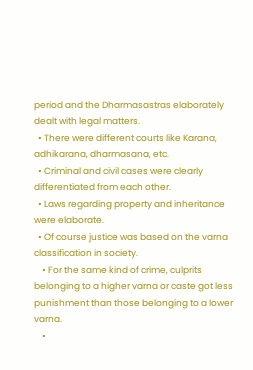period and the Dharmasastras elaborately dealt with legal matters.
  • There were different courts like Karana, adhikarana, dharmasana, etc.
  • Criminal and civil cases were clearly differentiated from each other.
  • Laws regarding property and inheritance were elaborate.
  • Of course justice was based on the varna classification in society.
    • For the same kind of crime, culprits belonging to a higher varna or caste got less punishment than those belonging to a lower varna.
    •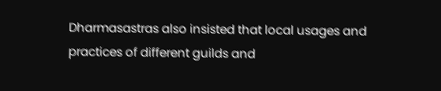Dharmasastras also insisted that local usages and practices of different guilds and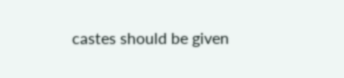castes should be given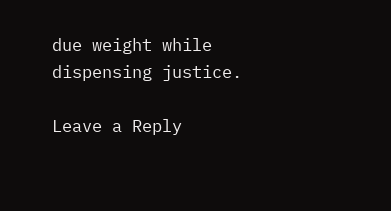due weight while dispensing justice.

Leave a Reply